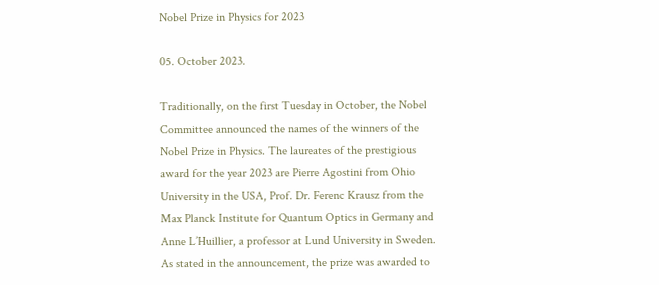Nobel Prize in Physics for 2023

05. October 2023.

Traditionally, on the first Tuesday in October, the Nobel Committee announced the names of the winners of the Nobel Prize in Physics. The laureates of the prestigious award for the year 2023 are Pierre Agostini from Ohio University in the USA, Prof. Dr. Ferenc Krausz from the Max Planck Institute for Quantum Optics in Germany and Anne L’Huillier, a professor at Lund University in Sweden. As stated in the announcement, the prize was awarded to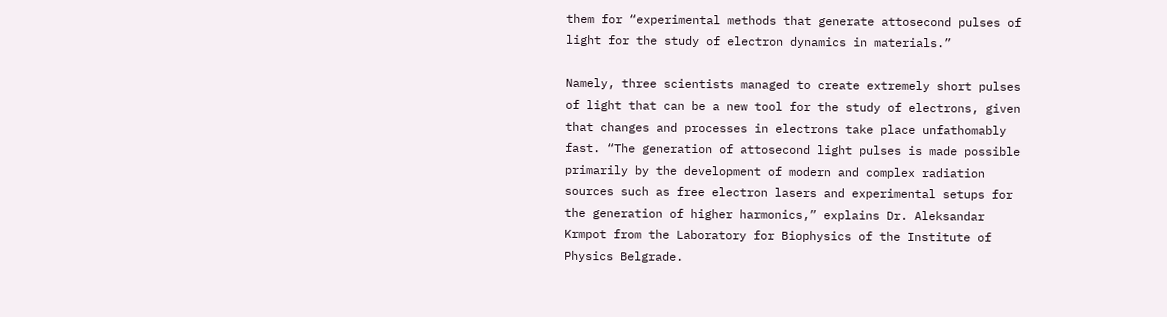them for “experimental methods that generate attosecond pulses of light for the study of electron dynamics in materials.”

Namely, three scientists managed to create extremely short pulses of light that can be a new tool for the study of electrons, given that changes and processes in electrons take place unfathomably fast. “The generation of attosecond light pulses is made possible primarily by the development of modern and complex radiation sources such as free electron lasers and experimental setups for the generation of higher harmonics,” explains Dr. Aleksandar Krmpot from the Laboratory for Biophysics of the Institute of Physics Belgrade.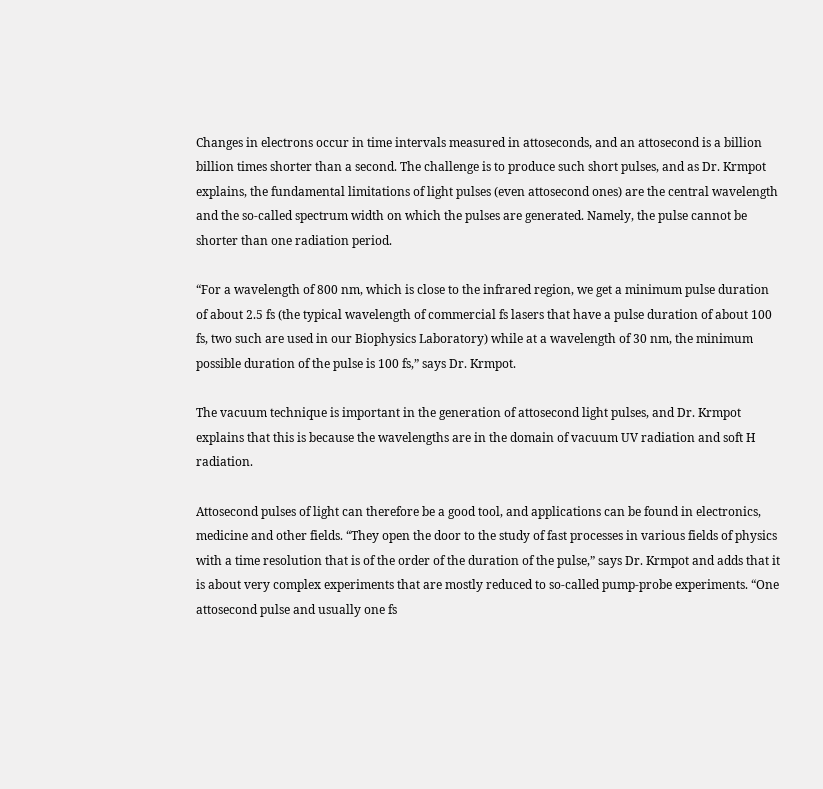Changes in electrons occur in time intervals measured in attoseconds, and an attosecond is a billion billion times shorter than a second. The challenge is to produce such short pulses, and as Dr. Krmpot explains, the fundamental limitations of light pulses (even attosecond ones) are the central wavelength and the so-called spectrum width on which the pulses are generated. Namely, the pulse cannot be shorter than one radiation period.

“For a wavelength of 800 nm, which is close to the infrared region, we get a minimum pulse duration of about 2.5 fs (the typical wavelength of commercial fs lasers that have a pulse duration of about 100 fs, two such are used in our Biophysics Laboratory) while at a wavelength of 30 nm, the minimum possible duration of the pulse is 100 fs,” says Dr. Krmpot.

The vacuum technique is important in the generation of attosecond light pulses, and Dr. Krmpot explains that this is because the wavelengths are in the domain of vacuum UV radiation and soft H radiation.

Attosecond pulses of light can therefore be a good tool, and applications can be found in electronics, medicine and other fields. “They open the door to the study of fast processes in various fields of physics with a time resolution that is of the order of the duration of the pulse,” says Dr. Krmpot and adds that it is about very complex experiments that are mostly reduced to so-called pump-probe experiments. “One attosecond pulse and usually one fs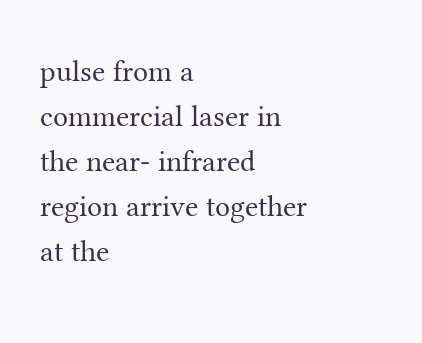pulse from a commercial laser in the near- infrared region arrive together at the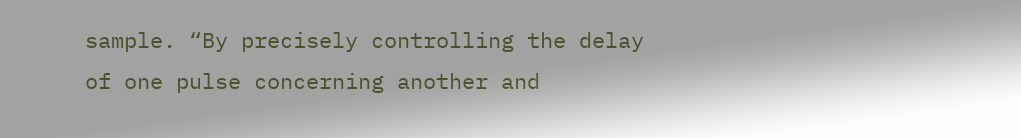sample. “By precisely controlling the delay of one pulse concerning another and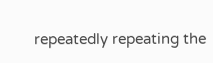repeatedly repeating the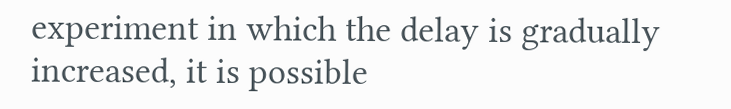experiment in which the delay is gradually increased, it is possible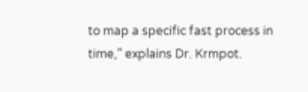to map a specific fast process in time,” explains Dr. Krmpot.